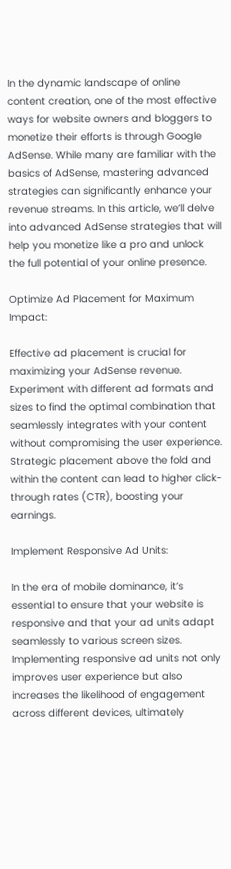In the dynamic landscape of online content creation, one of the most effective ways for website owners and bloggers to monetize their efforts is through Google AdSense. While many are familiar with the basics of AdSense, mastering advanced strategies can significantly enhance your revenue streams. In this article, we’ll delve into advanced AdSense strategies that will help you monetize like a pro and unlock the full potential of your online presence.

Optimize Ad Placement for Maximum Impact:

Effective ad placement is crucial for maximizing your AdSense revenue. Experiment with different ad formats and sizes to find the optimal combination that seamlessly integrates with your content without compromising the user experience. Strategic placement above the fold and within the content can lead to higher click-through rates (CTR), boosting your earnings.

Implement Responsive Ad Units:

In the era of mobile dominance, it’s essential to ensure that your website is responsive and that your ad units adapt seamlessly to various screen sizes. Implementing responsive ad units not only improves user experience but also increases the likelihood of engagement across different devices, ultimately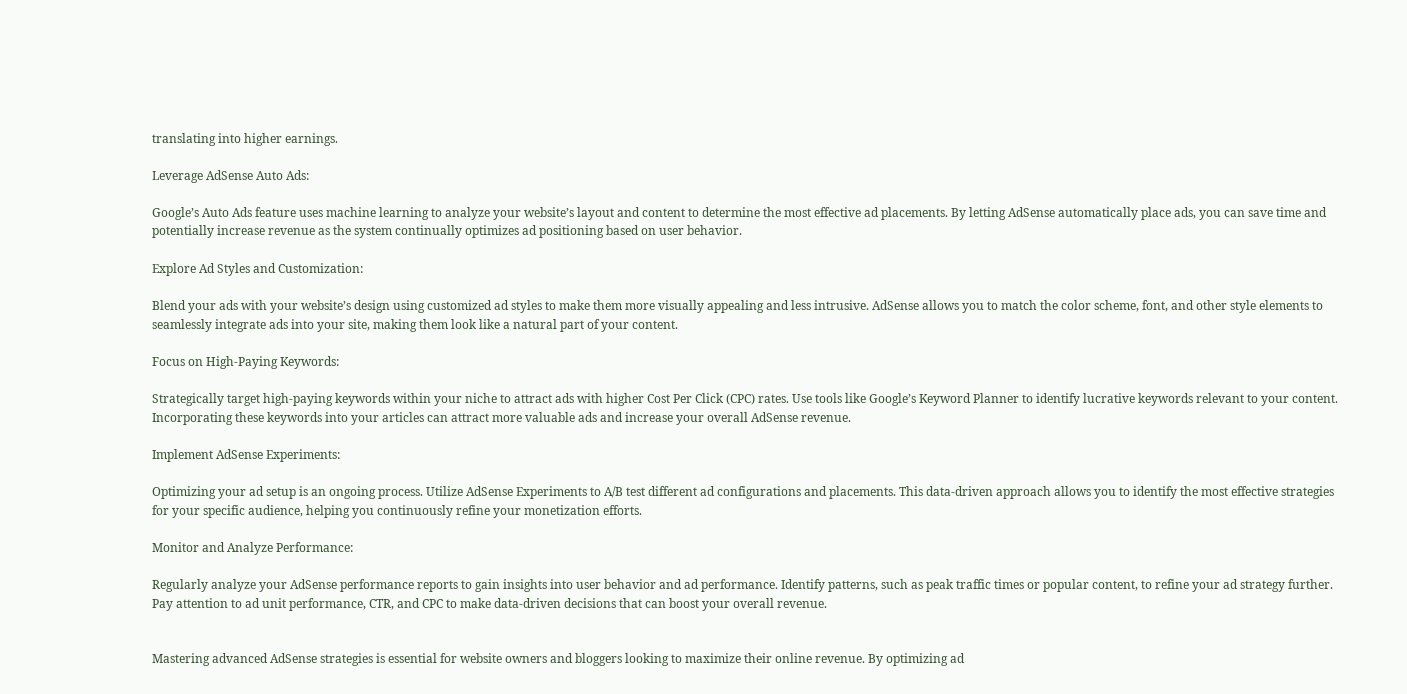translating into higher earnings.

Leverage AdSense Auto Ads:

Google’s Auto Ads feature uses machine learning to analyze your website’s layout and content to determine the most effective ad placements. By letting AdSense automatically place ads, you can save time and potentially increase revenue as the system continually optimizes ad positioning based on user behavior.

Explore Ad Styles and Customization:

Blend your ads with your website’s design using customized ad styles to make them more visually appealing and less intrusive. AdSense allows you to match the color scheme, font, and other style elements to seamlessly integrate ads into your site, making them look like a natural part of your content.

Focus on High-Paying Keywords:

Strategically target high-paying keywords within your niche to attract ads with higher Cost Per Click (CPC) rates. Use tools like Google’s Keyword Planner to identify lucrative keywords relevant to your content. Incorporating these keywords into your articles can attract more valuable ads and increase your overall AdSense revenue.

Implement AdSense Experiments:

Optimizing your ad setup is an ongoing process. Utilize AdSense Experiments to A/B test different ad configurations and placements. This data-driven approach allows you to identify the most effective strategies for your specific audience, helping you continuously refine your monetization efforts.

Monitor and Analyze Performance:

Regularly analyze your AdSense performance reports to gain insights into user behavior and ad performance. Identify patterns, such as peak traffic times or popular content, to refine your ad strategy further. Pay attention to ad unit performance, CTR, and CPC to make data-driven decisions that can boost your overall revenue.


Mastering advanced AdSense strategies is essential for website owners and bloggers looking to maximize their online revenue. By optimizing ad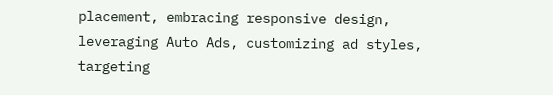placement, embracing responsive design, leveraging Auto Ads, customizing ad styles, targeting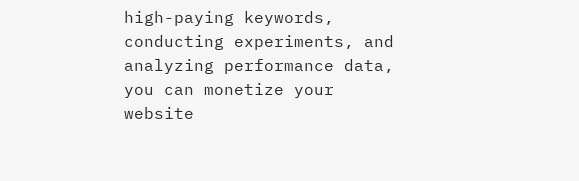high-paying keywords, conducting experiments, and analyzing performance data, you can monetize your website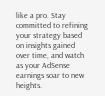like a pro. Stay committed to refining your strategy based on insights gained over time, and watch as your AdSense earnings soar to new heights.